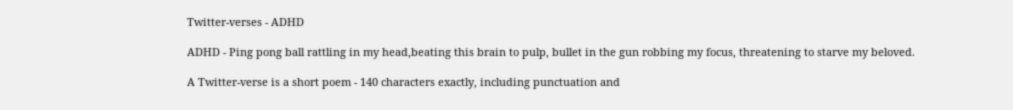Twitter-verses - ADHD

ADHD - Ping pong ball rattling in my head,beating this brain to pulp, bullet in the gun robbing my focus, threatening to starve my beloved.

A Twitter-verse is a short poem - 140 characters exactly, including punctuation and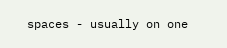spaces - usually on one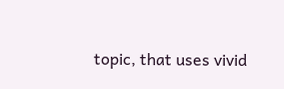topic, that uses vivid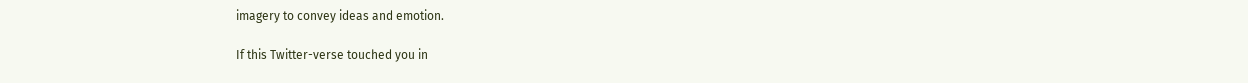imagery to convey ideas and emotion.

If this Twitter-verse touched you in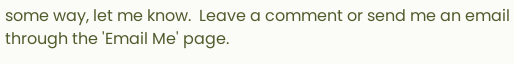some way, let me know.  Leave a comment or send me an email through the 'Email Me' page.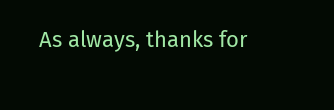As always, thanks for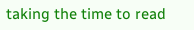taking the time to read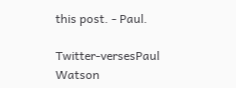this post. - Paul.

Twitter-versesPaul Watson